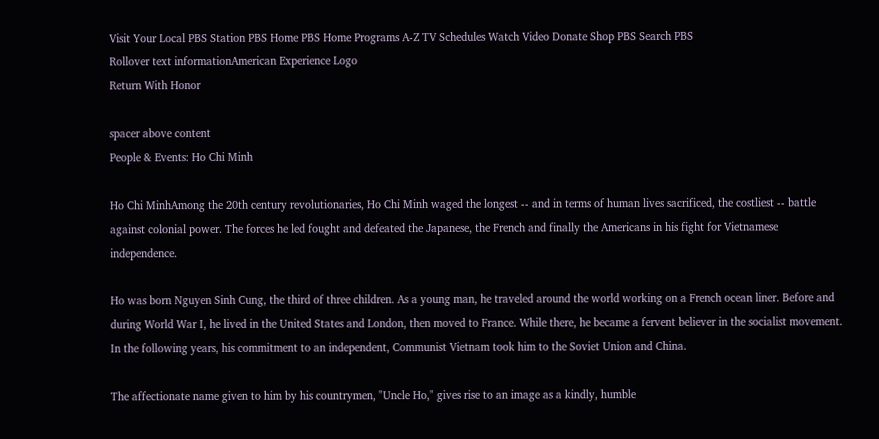Visit Your Local PBS Station PBS Home PBS Home Programs A-Z TV Schedules Watch Video Donate Shop PBS Search PBS
Rollover text informationAmerican Experience Logo
Return With Honor

spacer above content
People & Events: Ho Chi Minh

Ho Chi MinhAmong the 20th century revolutionaries, Ho Chi Minh waged the longest -- and in terms of human lives sacrificed, the costliest -- battle against colonial power. The forces he led fought and defeated the Japanese, the French and finally the Americans in his fight for Vietnamese independence.

Ho was born Nguyen Sinh Cung, the third of three children. As a young man, he traveled around the world working on a French ocean liner. Before and during World War I, he lived in the United States and London, then moved to France. While there, he became a fervent believer in the socialist movement. In the following years, his commitment to an independent, Communist Vietnam took him to the Soviet Union and China.

The affectionate name given to him by his countrymen, "Uncle Ho," gives rise to an image as a kindly, humble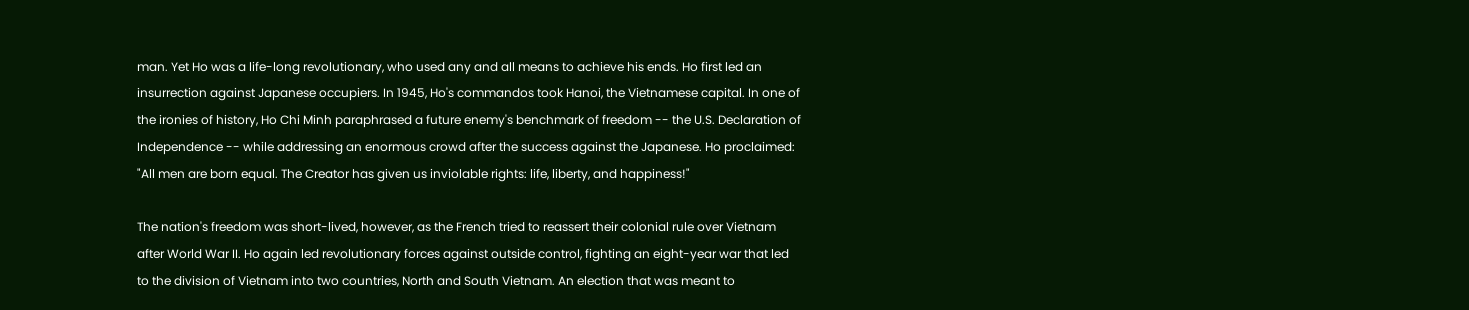man. Yet Ho was a life-long revolutionary, who used any and all means to achieve his ends. Ho first led an insurrection against Japanese occupiers. In 1945, Ho's commandos took Hanoi, the Vietnamese capital. In one of the ironies of history, Ho Chi Minh paraphrased a future enemy's benchmark of freedom -- the U.S. Declaration of Independence -- while addressing an enormous crowd after the success against the Japanese. Ho proclaimed: "All men are born equal. The Creator has given us inviolable rights: life, liberty, and happiness!"

The nation's freedom was short-lived, however, as the French tried to reassert their colonial rule over Vietnam after World War II. Ho again led revolutionary forces against outside control, fighting an eight-year war that led to the division of Vietnam into two countries, North and South Vietnam. An election that was meant to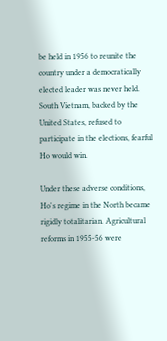be held in 1956 to reunite the country under a democratically elected leader was never held. South Vietnam, backed by the United States, refused to participate in the elections, fearful Ho would win.

Under these adverse conditions, Ho's regime in the North became rigidly totalitarian. Agricultural reforms in 1955-56 were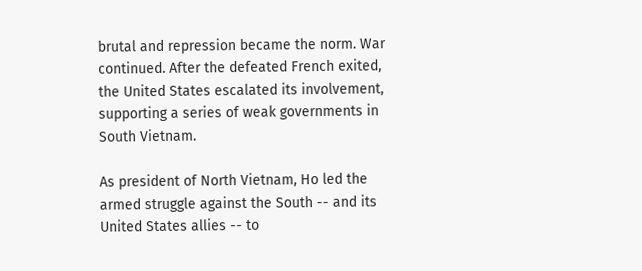brutal and repression became the norm. War continued. After the defeated French exited, the United States escalated its involvement, supporting a series of weak governments in South Vietnam.

As president of North Vietnam, Ho led the armed struggle against the South -- and its United States allies -- to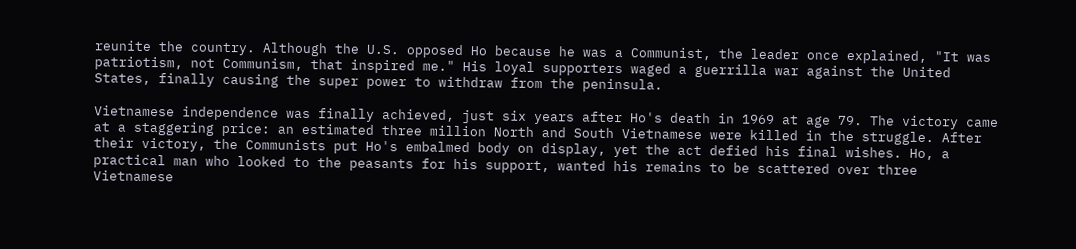reunite the country. Although the U.S. opposed Ho because he was a Communist, the leader once explained, "It was patriotism, not Communism, that inspired me." His loyal supporters waged a guerrilla war against the United States, finally causing the super power to withdraw from the peninsula.

Vietnamese independence was finally achieved, just six years after Ho's death in 1969 at age 79. The victory came at a staggering price: an estimated three million North and South Vietnamese were killed in the struggle. After their victory, the Communists put Ho's embalmed body on display, yet the act defied his final wishes. Ho, a practical man who looked to the peasants for his support, wanted his remains to be scattered over three Vietnamese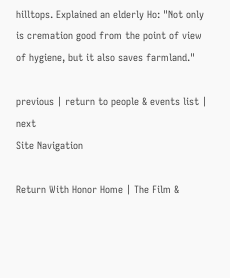hilltops. Explained an elderly Ho: "Not only is cremation good from the point of view of hygiene, but it also saves farmland."

previous | return to people & events list | next
Site Navigation

Return With Honor Home | The Film &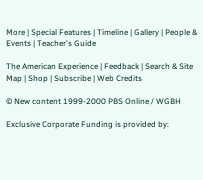More | Special Features | Timeline | Gallery | People & Events | Teacher's Guide

The American Experience | Feedback | Search & Site Map | Shop | Subscribe | Web Credits

© New content 1999-2000 PBS Online / WGBH

Exclusive Corporate Funding is provided by: